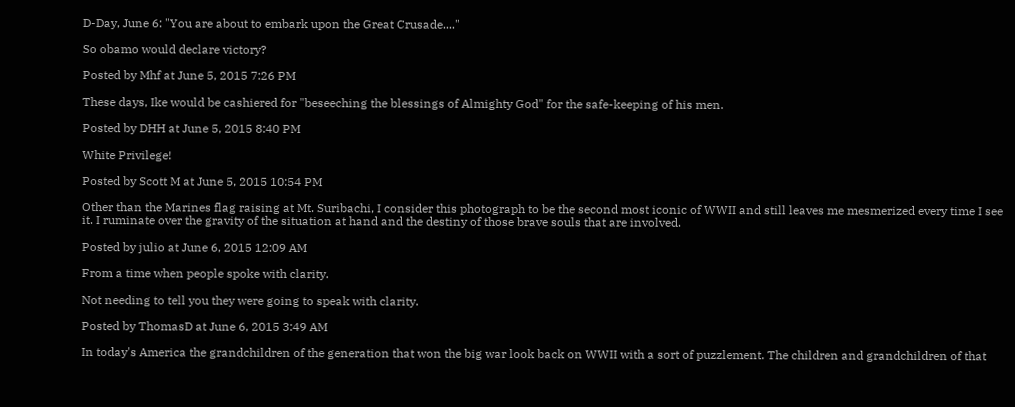D-Day, June 6: "You are about to embark upon the Great Crusade...."

So obamo would declare victory?

Posted by Mhf at June 5, 2015 7:26 PM

These days, Ike would be cashiered for "beseeching the blessings of Almighty God" for the safe-keeping of his men.

Posted by DHH at June 5, 2015 8:40 PM

White Privilege!

Posted by Scott M at June 5, 2015 10:54 PM

Other than the Marines flag raising at Mt. Suribachi, I consider this photograph to be the second most iconic of WWII and still leaves me mesmerized every time I see it. I ruminate over the gravity of the situation at hand and the destiny of those brave souls that are involved.

Posted by julio at June 6, 2015 12:09 AM

From a time when people spoke with clarity.

Not needing to tell you they were going to speak with clarity.

Posted by ThomasD at June 6, 2015 3:49 AM

In today's America the grandchildren of the generation that won the big war look back on WWII with a sort of puzzlement. The children and grandchildren of that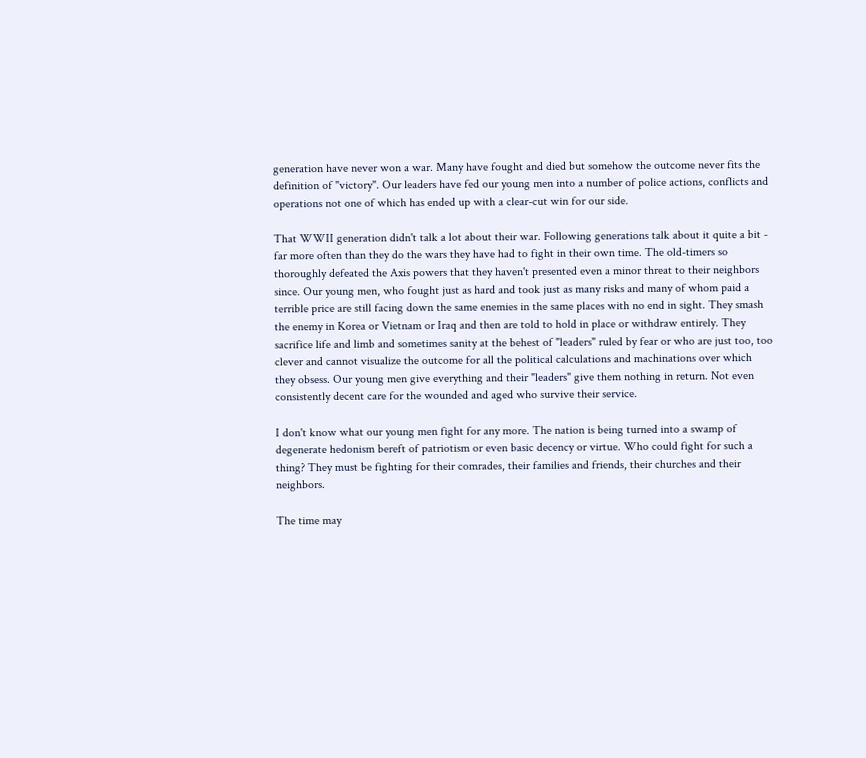generation have never won a war. Many have fought and died but somehow the outcome never fits the definition of "victory". Our leaders have fed our young men into a number of police actions, conflicts and operations not one of which has ended up with a clear-cut win for our side.

That WWII generation didn't talk a lot about their war. Following generations talk about it quite a bit - far more often than they do the wars they have had to fight in their own time. The old-timers so thoroughly defeated the Axis powers that they haven't presented even a minor threat to their neighbors since. Our young men, who fought just as hard and took just as many risks and many of whom paid a terrible price are still facing down the same enemies in the same places with no end in sight. They smash the enemy in Korea or Vietnam or Iraq and then are told to hold in place or withdraw entirely. They sacrifice life and limb and sometimes sanity at the behest of "leaders" ruled by fear or who are just too, too clever and cannot visualize the outcome for all the political calculations and machinations over which they obsess. Our young men give everything and their "leaders" give them nothing in return. Not even consistently decent care for the wounded and aged who survive their service.

I don't know what our young men fight for any more. The nation is being turned into a swamp of degenerate hedonism bereft of patriotism or even basic decency or virtue. Who could fight for such a thing? They must be fighting for their comrades, their families and friends, their churches and their neighbors.

The time may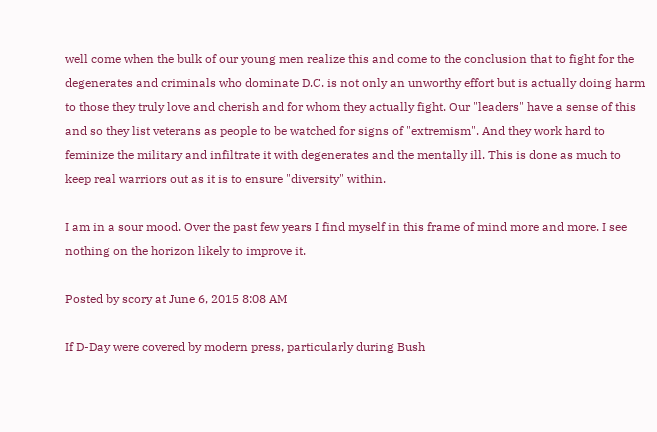well come when the bulk of our young men realize this and come to the conclusion that to fight for the degenerates and criminals who dominate D.C. is not only an unworthy effort but is actually doing harm to those they truly love and cherish and for whom they actually fight. Our "leaders" have a sense of this and so they list veterans as people to be watched for signs of "extremism". And they work hard to feminize the military and infiltrate it with degenerates and the mentally ill. This is done as much to keep real warriors out as it is to ensure "diversity" within.

I am in a sour mood. Over the past few years I find myself in this frame of mind more and more. I see nothing on the horizon likely to improve it.

Posted by scory at June 6, 2015 8:08 AM

If D-Day were covered by modern press, particularly during Bush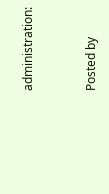administration:


Posted by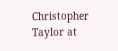Christopher Taylor at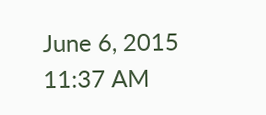June 6, 2015 11:37 AM